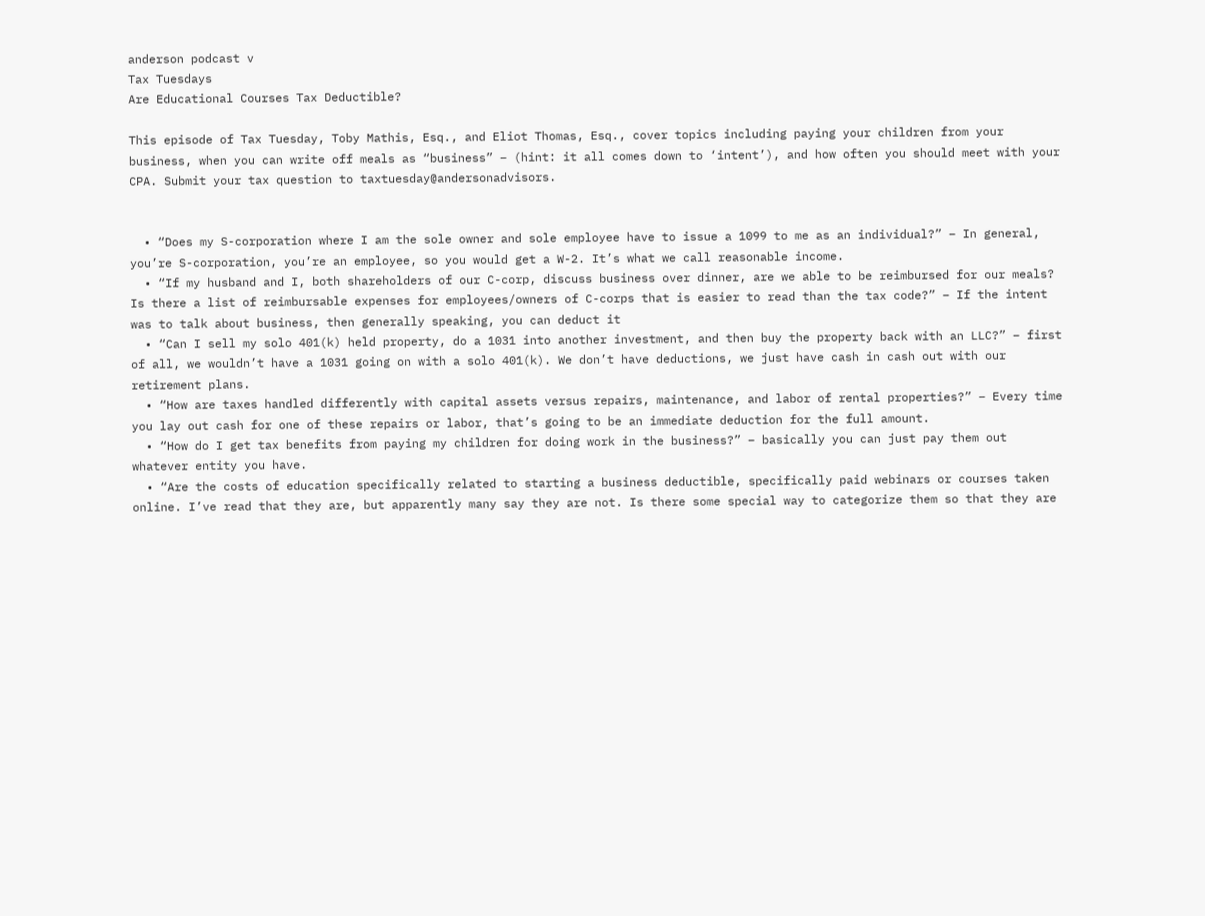anderson podcast v
Tax Tuesdays
Are Educational Courses Tax Deductible?

This episode of Tax Tuesday, Toby Mathis, Esq., and Eliot Thomas, Esq., cover topics including paying your children from your business, when you can write off meals as “business” – (hint: it all comes down to ‘intent’), and how often you should meet with your CPA. Submit your tax question to taxtuesday@andersonadvisors.


  • “Does my S-corporation where I am the sole owner and sole employee have to issue a 1099 to me as an individual?” – In general, you’re S-corporation, you’re an employee, so you would get a W-2. It’s what we call reasonable income.
  • “If my husband and I, both shareholders of our C-corp, discuss business over dinner, are we able to be reimbursed for our meals? Is there a list of reimbursable expenses for employees/owners of C-corps that is easier to read than the tax code?” – If the intent was to talk about business, then generally speaking, you can deduct it
  • “Can I sell my solo 401(k) held property, do a 1031 into another investment, and then buy the property back with an LLC?” – first of all, we wouldn’t have a 1031 going on with a solo 401(k). We don’t have deductions, we just have cash in cash out with our retirement plans.
  • “How are taxes handled differently with capital assets versus repairs, maintenance, and labor of rental properties?” – Every time you lay out cash for one of these repairs or labor, that’s going to be an immediate deduction for the full amount.
  • “How do I get tax benefits from paying my children for doing work in the business?” – basically you can just pay them out whatever entity you have.
  • “Are the costs of education specifically related to starting a business deductible, specifically paid webinars or courses taken online. I’ve read that they are, but apparently many say they are not. Is there some special way to categorize them so that they are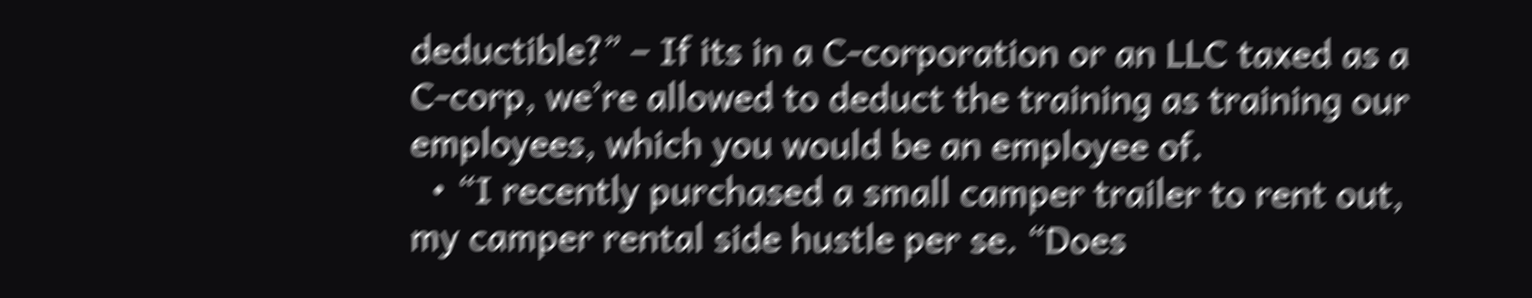deductible?” – If its in a C-corporation or an LLC taxed as a C-corp, we’re allowed to deduct the training as training our employees, which you would be an employee of.
  • “I recently purchased a small camper trailer to rent out, my camper rental side hustle per se. “Does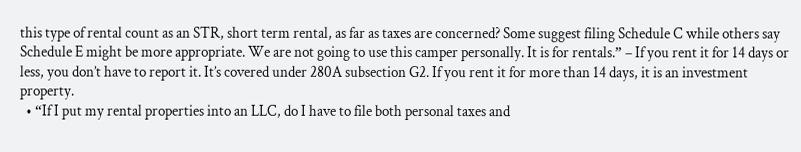this type of rental count as an STR, short term rental, as far as taxes are concerned? Some suggest filing Schedule C while others say Schedule E might be more appropriate. We are not going to use this camper personally. It is for rentals.” – If you rent it for 14 days or less, you don’t have to report it. It’s covered under 280A subsection G2. If you rent it for more than 14 days, it is an investment property.
  • “If I put my rental properties into an LLC, do I have to file both personal taxes and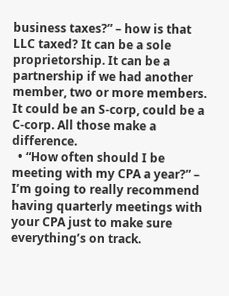business taxes?” – how is that LLC taxed? It can be a sole proprietorship. It can be a partnership if we had another member, two or more members. It could be an S-corp, could be a C-corp. All those make a difference.
  • “How often should I be meeting with my CPA a year?” – I’m going to really recommend having quarterly meetings with your CPA just to make sure everything’s on track.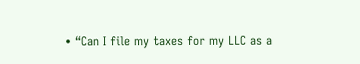• “Can I file my taxes for my LLC as a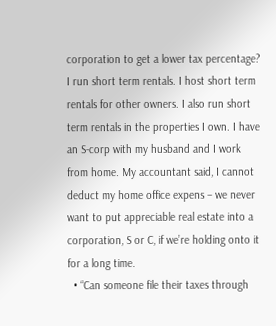corporation to get a lower tax percentage? I run short term rentals. I host short term rentals for other owners. I also run short term rentals in the properties I own. I have an S-corp with my husband and I work from home. My accountant said, I cannot deduct my home office expens – we never want to put appreciable real estate into a corporation, S or C, if we’re holding onto it for a long time.
  • “Can someone file their taxes through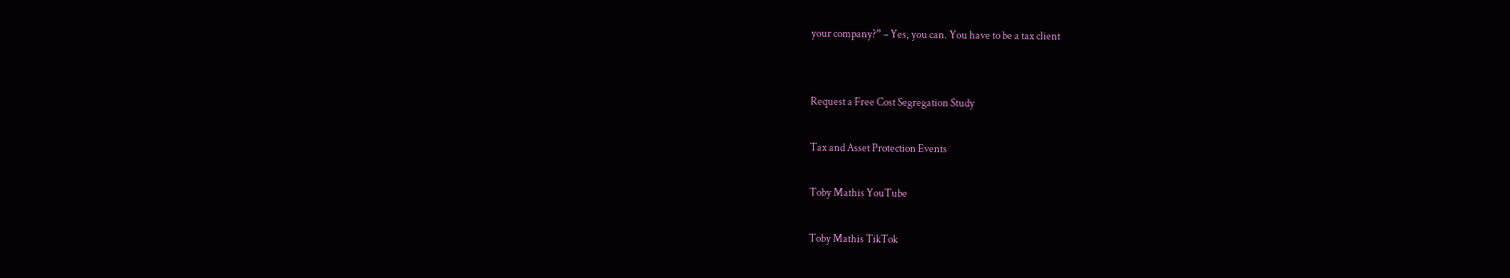your company?” – Yes, you can. You have to be a tax client


Request a Free Cost Segregation Study

Tax and Asset Protection Events

Toby Mathis YouTube

Toby Mathis TikTok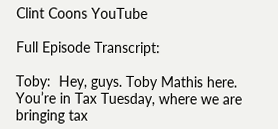Clint Coons YouTube

Full Episode Transcript:

Toby:  Hey, guys. Toby Mathis here. You’re in Tax Tuesday, where we are bringing tax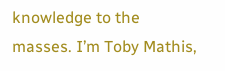knowledge to the masses. I’m Toby Mathis,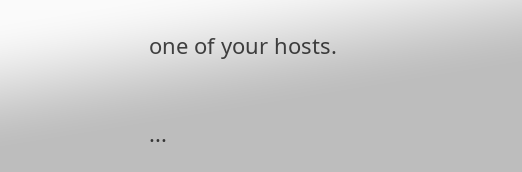one of your hosts.

...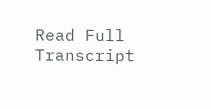Read Full Transcript